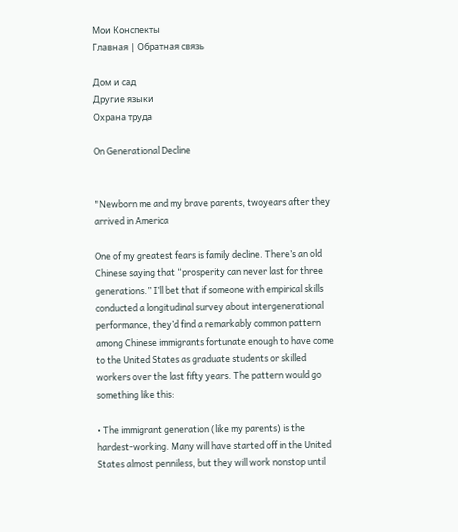Мои Конспекты
Главная | Обратная связь

Дом и сад
Другие языки
Охрана труда

On Generational Decline


"Newborn me and my brave parents, twoyears after they arrived in America

One of my greatest fears is family decline. There’s an old Chinese saying that “prosperity can never last for three generations.” I’ll bet that if someone with empirical skills conducted a longitudinal survey about intergenerational performance, they’d find a remarkably common pattern among Chinese immigrants fortunate enough to have come to the United States as graduate students or skilled workers over the last fifty years. The pattern would go something like this:

• The immigrant generation (like my parents) is the hardest-working. Many will have started off in the United States almost penniless, but they will work nonstop until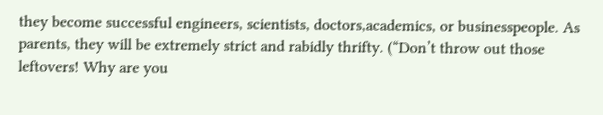they become successful engineers, scientists, doctors,academics, or businesspeople. As parents, they will be extremely strict and rabidly thrifty. (“Don’t throw out those leftovers! Why are you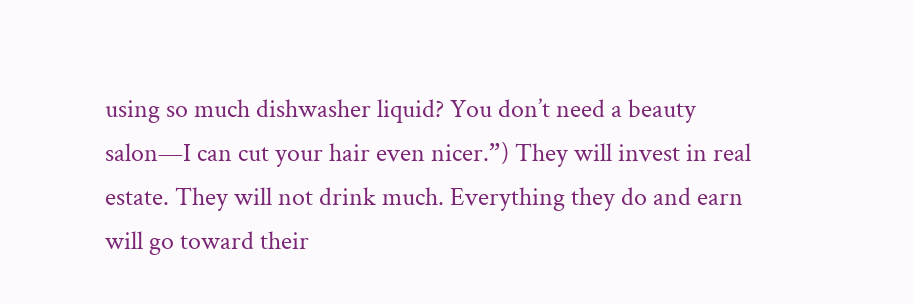using so much dishwasher liquid? You don’t need a beauty salon—I can cut your hair even nicer.”) They will invest in real estate. They will not drink much. Everything they do and earn will go toward their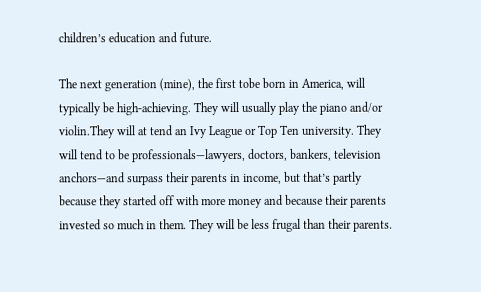children’s education and future.

The next generation (mine), the first tobe born in America, will typically be high-achieving. They will usually play the piano and/or violin.They will at tend an Ivy League or Top Ten university. They will tend to be professionals—lawyers, doctors, bankers, television anchors—and surpass their parents in income, but that’s partly because they started off with more money and because their parents invested so much in them. They will be less frugal than their parents.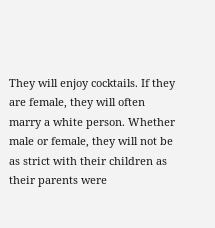They will enjoy cocktails. If they are female, they will often marry a white person. Whether male or female, they will not be as strict with their children as their parents were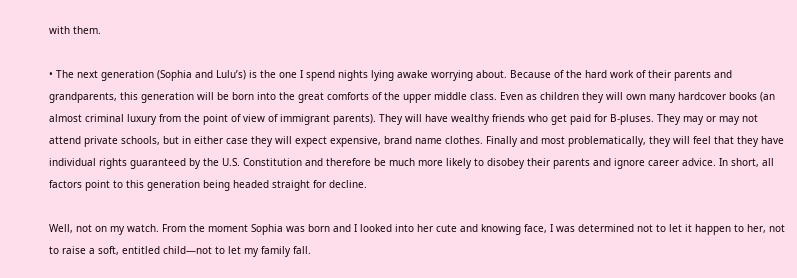with them.

• The next generation (Sophia and Lulu’s) is the one I spend nights lying awake worrying about. Because of the hard work of their parents and grandparents, this generation will be born into the great comforts of the upper middle class. Even as children they will own many hardcover books (an almost criminal luxury from the point of view of immigrant parents). They will have wealthy friends who get paid for B-pluses. They may or may not attend private schools, but in either case they will expect expensive, brand name clothes. Finally and most problematically, they will feel that they have individual rights guaranteed by the U.S. Constitution and therefore be much more likely to disobey their parents and ignore career advice. In short, all factors point to this generation being headed straight for decline.

Well, not on my watch. From the moment Sophia was born and I looked into her cute and knowing face, I was determined not to let it happen to her, not to raise a soft, entitled child—not to let my family fall.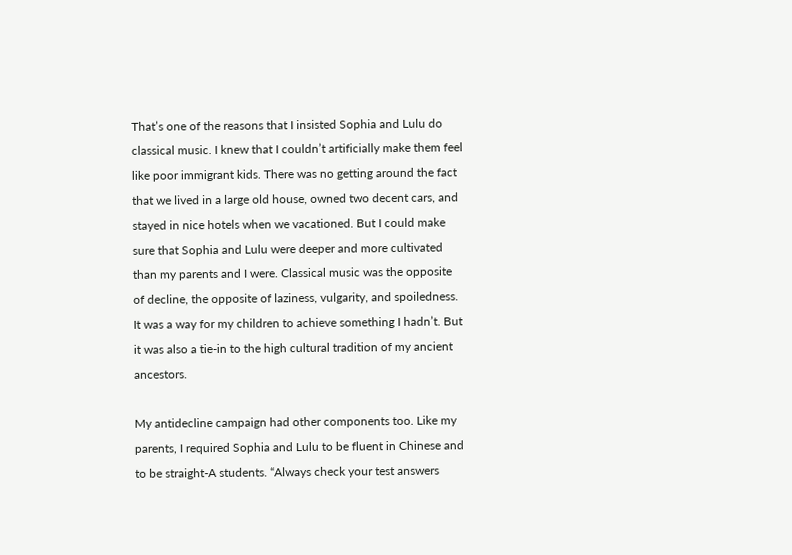That’s one of the reasons that I insisted Sophia and Lulu do classical music. I knew that I couldn’t artificially make them feel like poor immigrant kids. There was no getting around the fact that we lived in a large old house, owned two decent cars, and stayed in nice hotels when we vacationed. But I could make sure that Sophia and Lulu were deeper and more cultivated than my parents and I were. Classical music was the opposite of decline, the opposite of laziness, vulgarity, and spoiledness. It was a way for my children to achieve something I hadn’t. But it was also a tie-in to the high cultural tradition of my ancient ancestors.

My antidecline campaign had other components too. Like my parents, I required Sophia and Lulu to be fluent in Chinese and to be straight-A students. “Always check your test answers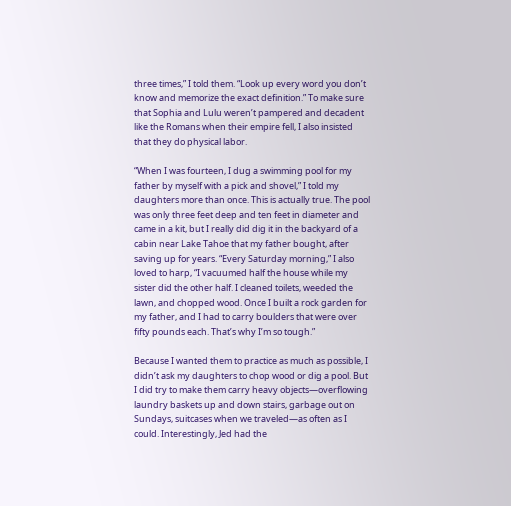three times,” I told them. “Look up every word you don’t know and memorize the exact definition.” To make sure that Sophia and Lulu weren’t pampered and decadent like the Romans when their empire fell, I also insisted that they do physical labor.

“When I was fourteen, I dug a swimming pool for my father by myself with a pick and shovel,” I told my daughters more than once. This is actually true. The pool was only three feet deep and ten feet in diameter and came in a kit, but I really did dig it in the backyard of a cabin near Lake Tahoe that my father bought, after saving up for years. “Every Saturday morning,” I also loved to harp, “I vacuumed half the house while my sister did the other half. I cleaned toilets, weeded the lawn, and chopped wood. Once I built a rock garden for my father, and I had to carry boulders that were over fifty pounds each. That’s why I’m so tough.”

Because I wanted them to practice as much as possible, I didn’t ask my daughters to chop wood or dig a pool. But I did try to make them carry heavy objects—overflowing laundry baskets up and down stairs, garbage out on Sundays, suitcases when we traveled—as often as I could. Interestingly, Jed had the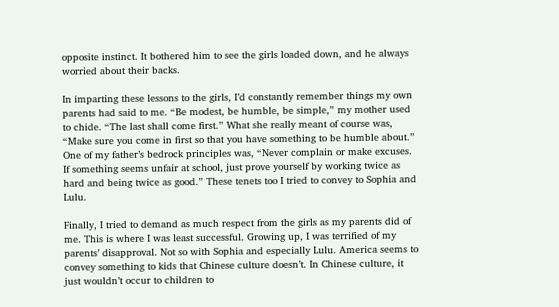opposite instinct. It bothered him to see the girls loaded down, and he always worried about their backs.

In imparting these lessons to the girls, I’d constantly remember things my own parents had said to me. “Be modest, be humble, be simple,” my mother used to chide. “The last shall come first.” What she really meant of course was, “Make sure you come in first so that you have something to be humble about.” One of my father’s bedrock principles was, “Never complain or make excuses. If something seems unfair at school, just prove yourself by working twice as hard and being twice as good.” These tenets too I tried to convey to Sophia and Lulu.

Finally, I tried to demand as much respect from the girls as my parents did of me. This is where I was least successful. Growing up, I was terrified of my parents’ disapproval. Not so with Sophia and especially Lulu. America seems to convey something to kids that Chinese culture doesn’t. In Chinese culture, it just wouldn’t occur to children to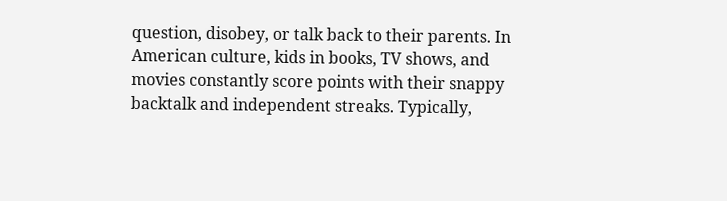question, disobey, or talk back to their parents. In American culture, kids in books, TV shows, and movies constantly score points with their snappy backtalk and independent streaks. Typically,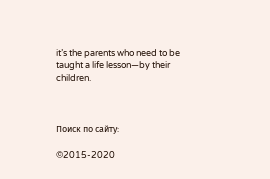it’s the parents who need to be taught a life lesson—by their children.



Поиск по сайту:

©2015-2020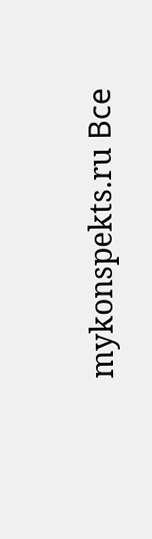mykonspekts.ru Все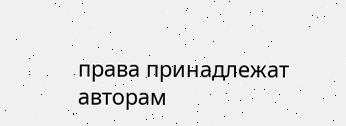права принадлежат авторам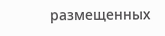размещенных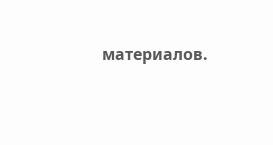материалов.